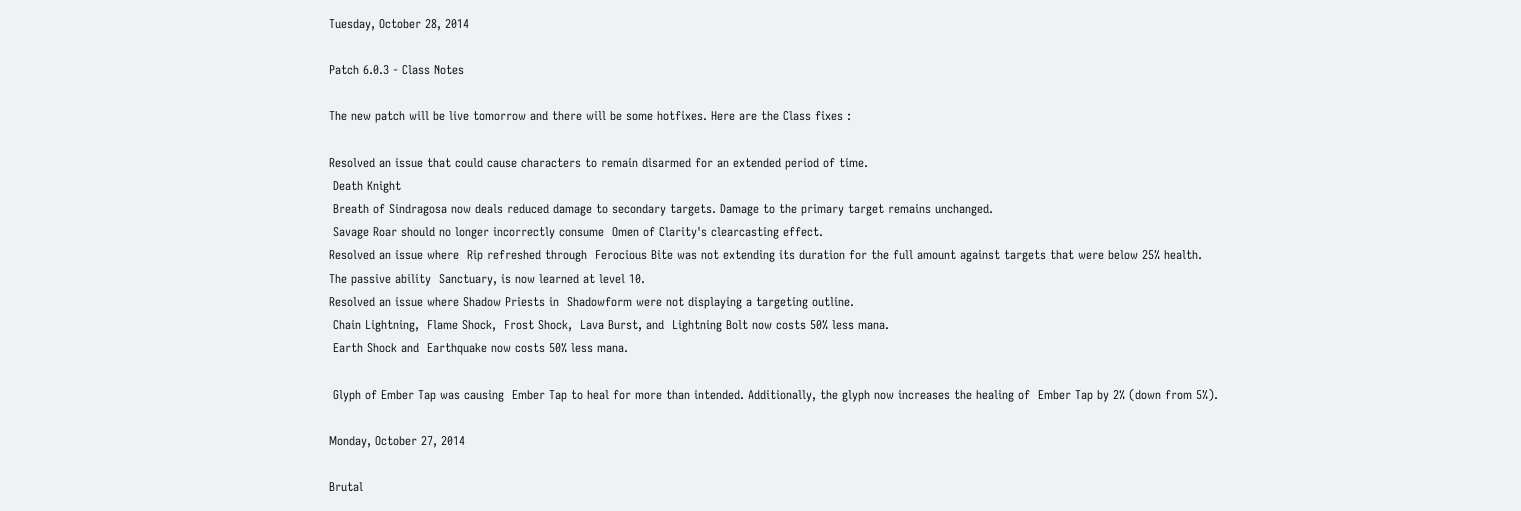Tuesday, October 28, 2014

Patch 6.0.3 - Class Notes

The new patch will be live tomorrow and there will be some hotfixes. Here are the Class fixes :

Resolved an issue that could cause characters to remain disarmed for an extended period of time.
 Death Knight
 Breath of Sindragosa now deals reduced damage to secondary targets. Damage to the primary target remains unchanged.
 Savage Roar should no longer incorrectly consume  Omen of Clarity's clearcasting effect.
Resolved an issue where  Rip refreshed through  Ferocious Bite was not extending its duration for the full amount against targets that were below 25% health.
The passive ability  Sanctuary, is now learned at level 10.
Resolved an issue where Shadow Priests in  Shadowform were not displaying a targeting outline.
 Chain Lightning,  Flame Shock,  Frost Shock,  Lava Burst, and  Lightning Bolt now costs 50% less mana.
 Earth Shock and  Earthquake now costs 50% less mana.

 Glyph of Ember Tap was causing  Ember Tap to heal for more than intended. Additionally, the glyph now increases the healing of  Ember Tap by 2% (down from 5%).

Monday, October 27, 2014

Brutal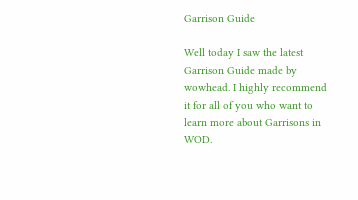Garrison Guide

Well today I saw the latest Garrison Guide made by wowhead. I highly recommend it for all of you who want to learn more about Garrisons in WOD.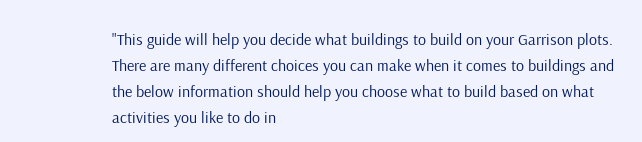"This guide will help you decide what buildings to build on your Garrison plots. There are many different choices you can make when it comes to buildings and the below information should help you choose what to build based on what activities you like to do in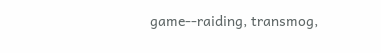game--raiding, transmog,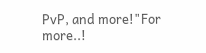PvP, and more!"For more..!